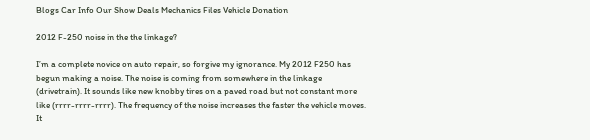Blogs Car Info Our Show Deals Mechanics Files Vehicle Donation

2012 F-250 noise in the the linkage?

I’m a complete novice on auto repair, so forgive my ignorance. My 2012 F250 has begun making a noise. The noise is coming from somewhere in the linkage (drivetrain). It sounds like new knobby tires on a paved road but not constant more like (rrrr-rrrr-rrrr). The frequency of the noise increases the faster the vehicle moves. It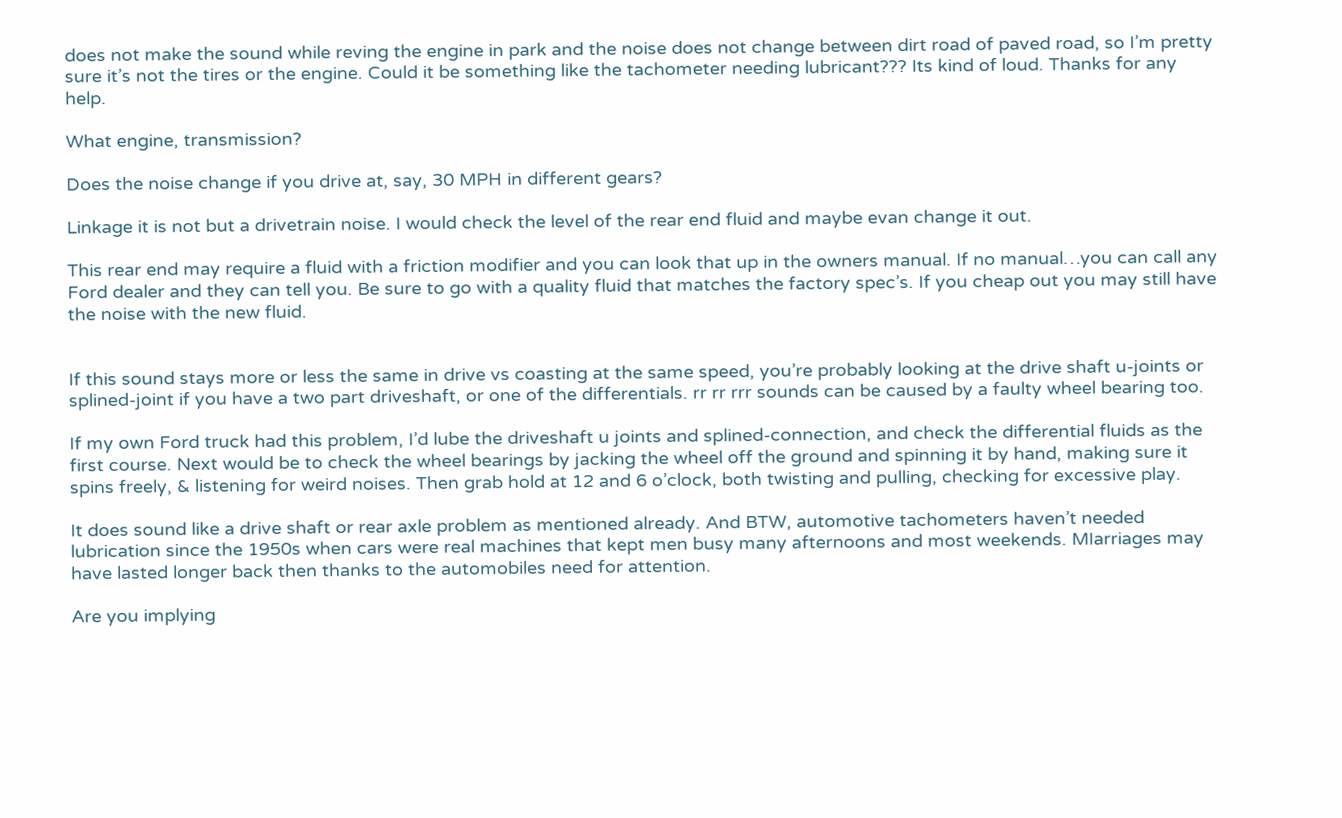does not make the sound while reving the engine in park and the noise does not change between dirt road of paved road, so I’m pretty sure it’s not the tires or the engine. Could it be something like the tachometer needing lubricant??? Its kind of loud. Thanks for any help.

What engine, transmission?

Does the noise change if you drive at, say, 30 MPH in different gears?

Linkage it is not but a drivetrain noise. I would check the level of the rear end fluid and maybe evan change it out.

This rear end may require a fluid with a friction modifier and you can look that up in the owners manual. If no manual…you can call any Ford dealer and they can tell you. Be sure to go with a quality fluid that matches the factory spec’s. If you cheap out you may still have the noise with the new fluid.


If this sound stays more or less the same in drive vs coasting at the same speed, you’re probably looking at the drive shaft u-joints or splined-joint if you have a two part driveshaft, or one of the differentials. rr rr rrr sounds can be caused by a faulty wheel bearing too.

If my own Ford truck had this problem, I’d lube the driveshaft u joints and splined-connection, and check the differential fluids as the first course. Next would be to check the wheel bearings by jacking the wheel off the ground and spinning it by hand, making sure it spins freely, & listening for weird noises. Then grab hold at 12 and 6 o’clock, both twisting and pulling, checking for excessive play.

It does sound like a drive shaft or rear axle problem as mentioned already. And BTW, automotive tachometers haven’t needed lubrication since the 1950s when cars were real machines that kept men busy many afternoons and most weekends. MIarriages may have lasted longer back then thanks to the automobiles need for attention.

Are you implying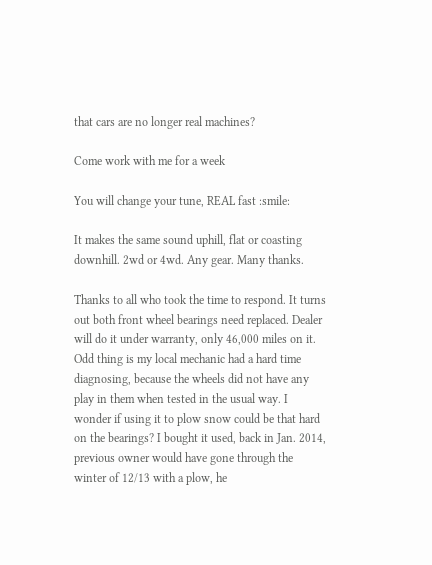that cars are no longer real machines?

Come work with me for a week

You will change your tune, REAL fast :smile:

It makes the same sound uphill, flat or coasting downhill. 2wd or 4wd. Any gear. Many thanks.

Thanks to all who took the time to respond. It turns out both front wheel bearings need replaced. Dealer will do it under warranty, only 46,000 miles on it. Odd thing is my local mechanic had a hard time diagnosing, because the wheels did not have any play in them when tested in the usual way. I wonder if using it to plow snow could be that hard on the bearings? I bought it used, back in Jan. 2014, previous owner would have gone through the winter of 12/13 with a plow, he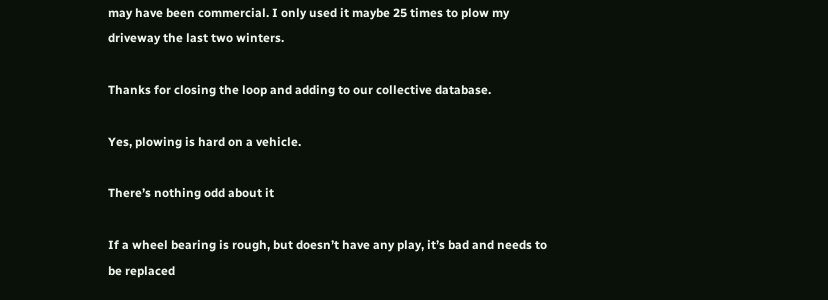may have been commercial. I only used it maybe 25 times to plow my driveway the last two winters.

Thanks for closing the loop and adding to our collective database.

Yes, plowing is hard on a vehicle.

There’s nothing odd about it

If a wheel bearing is rough, but doesn’t have any play, it’s bad and needs to be replaced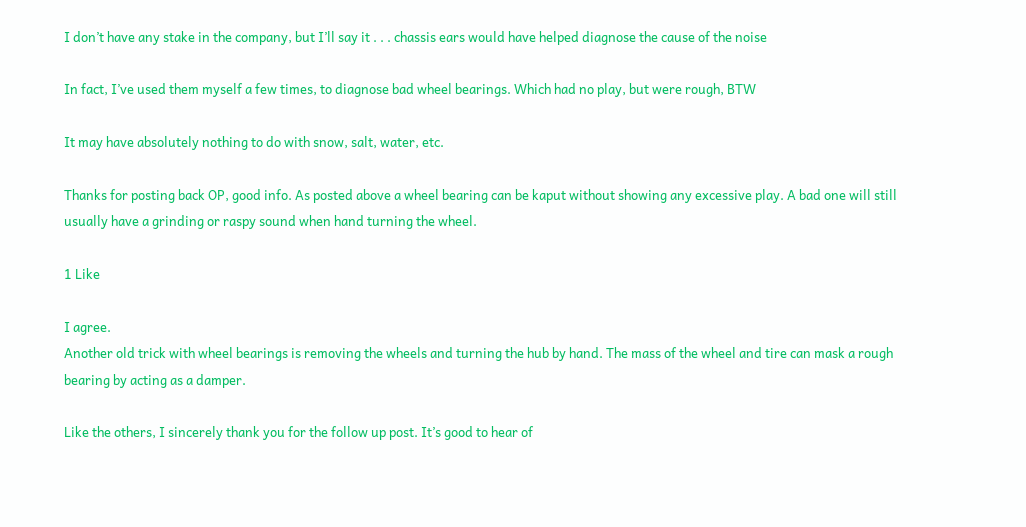I don’t have any stake in the company, but I’ll say it . . . chassis ears would have helped diagnose the cause of the noise

In fact, I’ve used them myself a few times, to diagnose bad wheel bearings. Which had no play, but were rough, BTW

It may have absolutely nothing to do with snow, salt, water, etc.

Thanks for posting back OP, good info. As posted above a wheel bearing can be kaput without showing any excessive play. A bad one will still usually have a grinding or raspy sound when hand turning the wheel.

1 Like

I agree.
Another old trick with wheel bearings is removing the wheels and turning the hub by hand. The mass of the wheel and tire can mask a rough bearing by acting as a damper.

Like the others, I sincerely thank you for the follow up post. It’s good to hear of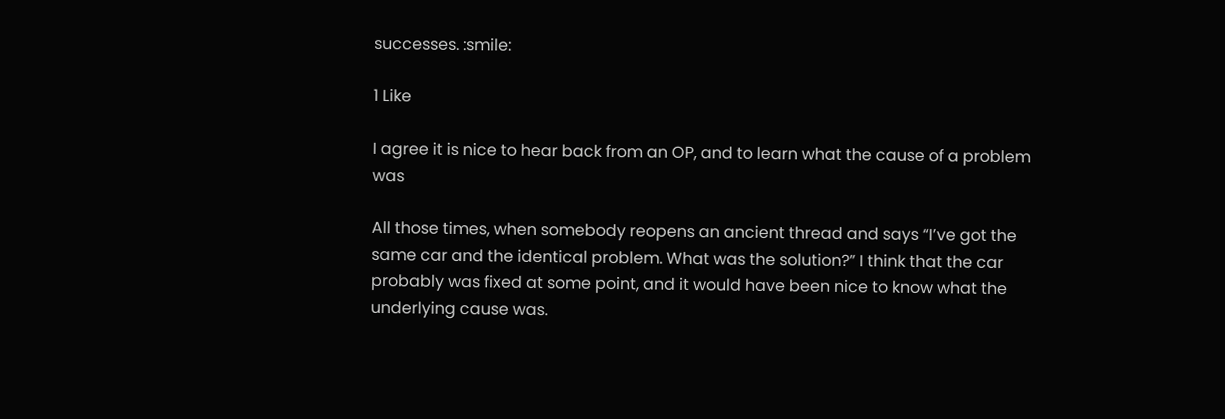successes. :smile:

1 Like

I agree it is nice to hear back from an OP, and to learn what the cause of a problem was

All those times, when somebody reopens an ancient thread and says “I’ve got the same car and the identical problem. What was the solution?” I think that the car probably was fixed at some point, and it would have been nice to know what the underlying cause was.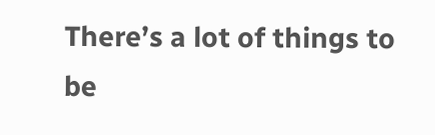There’s a lot of things to be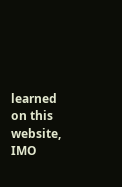learned on this website, IMO